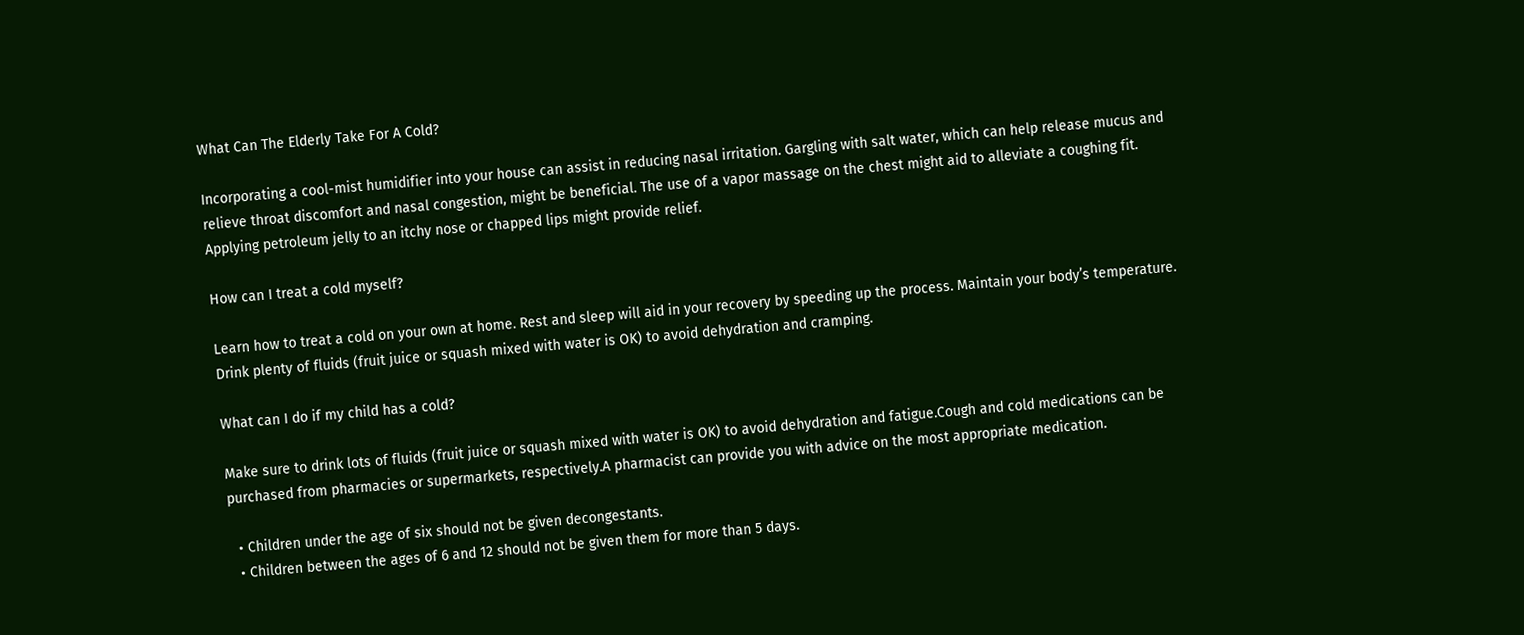What Can The Elderly Take For A Cold?

Incorporating a cool-mist humidifier into your house can assist in reducing nasal irritation. Gargling with salt water, which can help release mucus and relieve throat discomfort and nasal congestion, might be beneficial. The use of a vapor massage on the chest might aid to alleviate a coughing fit. Applying petroleum jelly to an itchy nose or chapped lips might provide relief.

How can I treat a cold myself?

Learn how to treat a cold on your own at home. Rest and sleep will aid in your recovery by speeding up the process. Maintain your body’s temperature. Drink plenty of fluids (fruit juice or squash mixed with water is OK) to avoid dehydration and cramping.

What can I do if my child has a cold?

Make sure to drink lots of fluids (fruit juice or squash mixed with water is OK) to avoid dehydration and fatigue.Cough and cold medications can be purchased from pharmacies or supermarkets, respectively.A pharmacist can provide you with advice on the most appropriate medication.

  • Children under the age of six should not be given decongestants.
  • Children between the ages of 6 and 12 should not be given them for more than 5 days.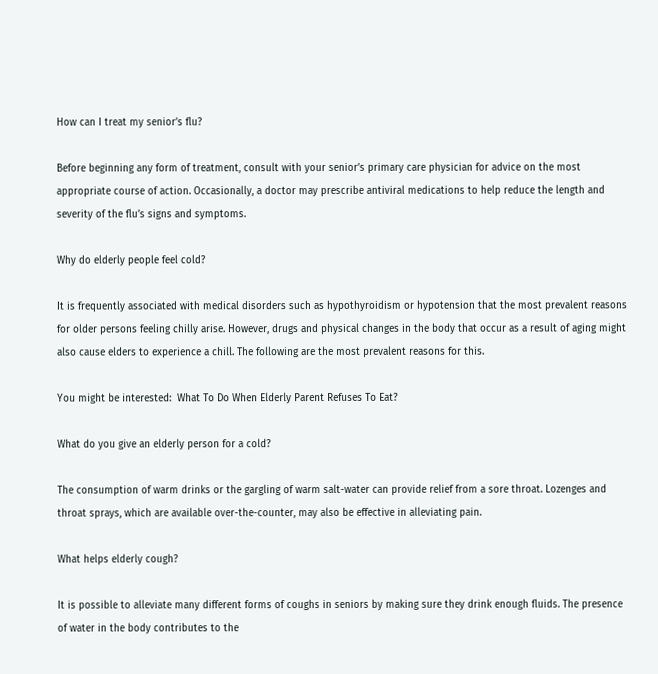How can I treat my senior’s flu?

Before beginning any form of treatment, consult with your senior’s primary care physician for advice on the most appropriate course of action. Occasionally, a doctor may prescribe antiviral medications to help reduce the length and severity of the flu’s signs and symptoms.

Why do elderly people feel cold?

It is frequently associated with medical disorders such as hypothyroidism or hypotension that the most prevalent reasons for older persons feeling chilly arise. However, drugs and physical changes in the body that occur as a result of aging might also cause elders to experience a chill. The following are the most prevalent reasons for this.

You might be interested:  What To Do When Elderly Parent Refuses To Eat?

What do you give an elderly person for a cold?

The consumption of warm drinks or the gargling of warm salt-water can provide relief from a sore throat. Lozenges and throat sprays, which are available over-the-counter, may also be effective in alleviating pain.

What helps elderly cough?

It is possible to alleviate many different forms of coughs in seniors by making sure they drink enough fluids. The presence of water in the body contributes to the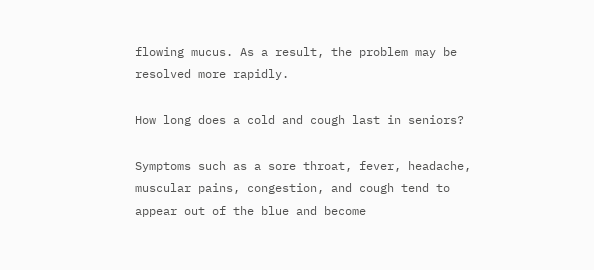flowing mucus. As a result, the problem may be resolved more rapidly.

How long does a cold and cough last in seniors?

Symptoms such as a sore throat, fever, headache, muscular pains, congestion, and cough tend to appear out of the blue and become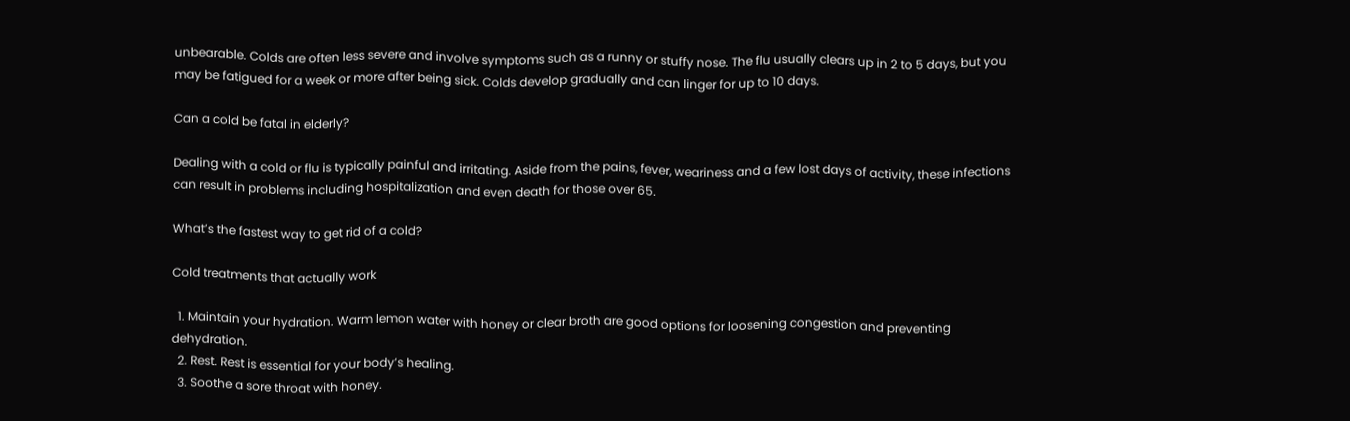unbearable. Colds are often less severe and involve symptoms such as a runny or stuffy nose. The flu usually clears up in 2 to 5 days, but you may be fatigued for a week or more after being sick. Colds develop gradually and can linger for up to 10 days.

Can a cold be fatal in elderly?

Dealing with a cold or flu is typically painful and irritating. Aside from the pains, fever, weariness and a few lost days of activity, these infections can result in problems including hospitalization and even death for those over 65.

What’s the fastest way to get rid of a cold?

Cold treatments that actually work

  1. Maintain your hydration. Warm lemon water with honey or clear broth are good options for loosening congestion and preventing dehydration.
  2. Rest. Rest is essential for your body’s healing.
  3. Soothe a sore throat with honey.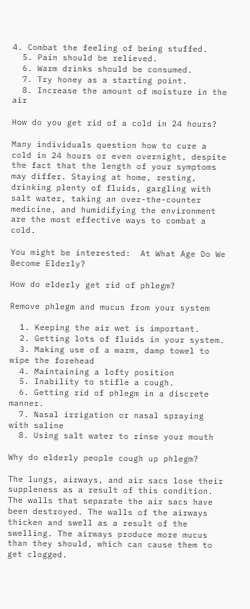4. Combat the feeling of being stuffed.
  5. Pain should be relieved.
  6. Warm drinks should be consumed.
  7. Try honey as a starting point.
  8. Increase the amount of moisture in the air

How do you get rid of a cold in 24 hours?

Many individuals question how to cure a cold in 24 hours or even overnight, despite the fact that the length of your symptoms may differ. Staying at home, resting, drinking plenty of fluids, gargling with salt water, taking an over-the-counter medicine, and humidifying the environment are the most effective ways to combat a cold.

You might be interested:  At What Age Do We Become Elderly?

How do elderly get rid of phlegm?

Remove phlegm and mucus from your system

  1. Keeping the air wet is important.
  2. Getting lots of fluids in your system.
  3. Making use of a warm, damp towel to wipe the forehead
  4. Maintaining a lofty position
  5. Inability to stifle a cough.
  6. Getting rid of phlegm in a discrete manner.
  7. Nasal irrigation or nasal spraying with saline
  8. Using salt water to rinse your mouth

Why do elderly people cough up phlegm?

The lungs, airways, and air sacs lose their suppleness as a result of this condition. The walls that separate the air sacs have been destroyed. The walls of the airways thicken and swell as a result of the swelling. The airways produce more mucus than they should, which can cause them to get clogged.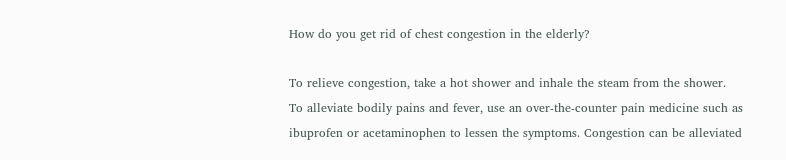How do you get rid of chest congestion in the elderly?

To relieve congestion, take a hot shower and inhale the steam from the shower. To alleviate bodily pains and fever, use an over-the-counter pain medicine such as ibuprofen or acetaminophen to lessen the symptoms. Congestion can be alleviated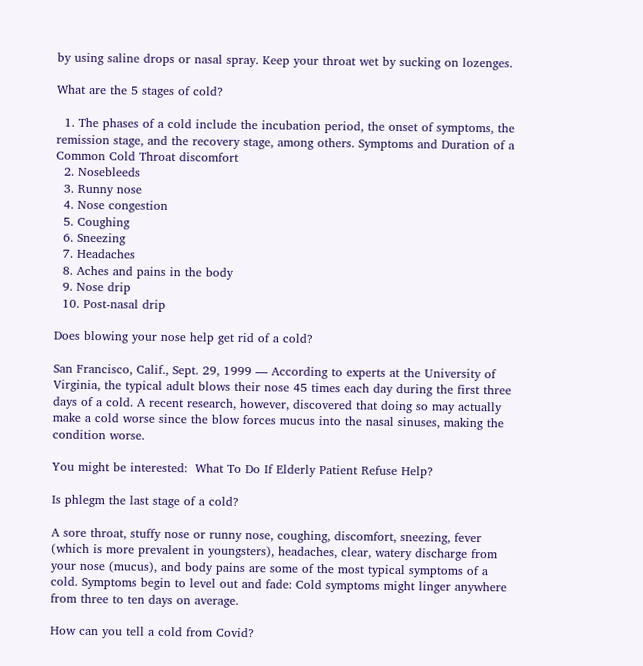by using saline drops or nasal spray. Keep your throat wet by sucking on lozenges.

What are the 5 stages of cold?

  1. The phases of a cold include the incubation period, the onset of symptoms, the remission stage, and the recovery stage, among others. Symptoms and Duration of a Common Cold Throat discomfort
  2. Nosebleeds
  3. Runny nose
  4. Nose congestion
  5. Coughing
  6. Sneezing
  7. Headaches
  8. Aches and pains in the body
  9. Nose drip
  10. Post-nasal drip

Does blowing your nose help get rid of a cold?

San Francisco, Calif., Sept. 29, 1999 — According to experts at the University of Virginia, the typical adult blows their nose 45 times each day during the first three days of a cold. A recent research, however, discovered that doing so may actually make a cold worse since the blow forces mucus into the nasal sinuses, making the condition worse.

You might be interested:  What To Do If Elderly Patient Refuse Help?

Is phlegm the last stage of a cold?

A sore throat, stuffy nose or runny nose, coughing, discomfort, sneezing, fever (which is more prevalent in youngsters), headaches, clear, watery discharge from your nose (mucus), and body pains are some of the most typical symptoms of a cold. Symptoms begin to level out and fade: Cold symptoms might linger anywhere from three to ten days on average.

How can you tell a cold from Covid?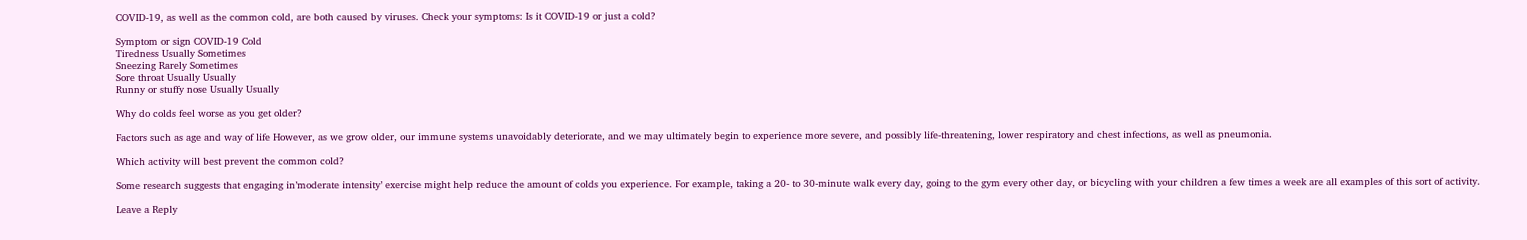COVID-19, as well as the common cold, are both caused by viruses. Check your symptoms: Is it COVID-19 or just a cold?

Symptom or sign COVID-19 Cold
Tiredness Usually Sometimes
Sneezing Rarely Sometimes
Sore throat Usually Usually
Runny or stuffy nose Usually Usually

Why do colds feel worse as you get older?

Factors such as age and way of life However, as we grow older, our immune systems unavoidably deteriorate, and we may ultimately begin to experience more severe, and possibly life-threatening, lower respiratory and chest infections, as well as pneumonia.

Which activity will best prevent the common cold?

Some research suggests that engaging in’moderate intensity’ exercise might help reduce the amount of colds you experience. For example, taking a 20- to 30-minute walk every day, going to the gym every other day, or bicycling with your children a few times a week are all examples of this sort of activity.

Leave a Reply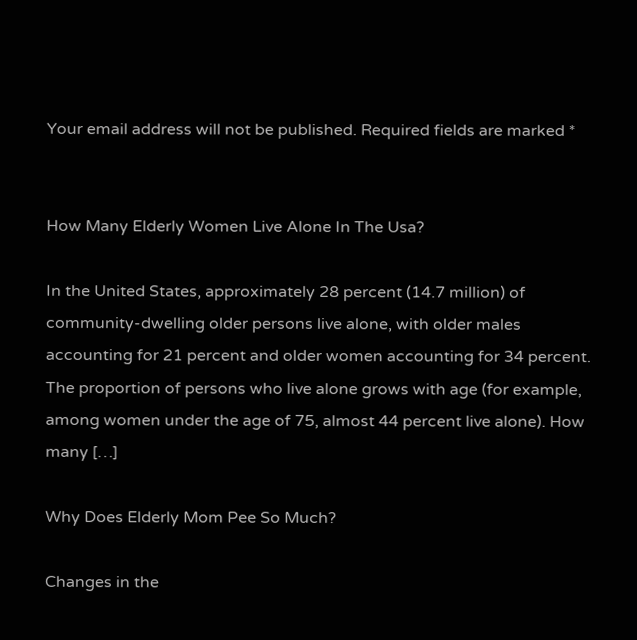Your email address will not be published. Required fields are marked *


How Many Elderly Women Live Alone In The Usa?

In the United States, approximately 28 percent (14.7 million) of community-dwelling older persons live alone, with older males accounting for 21 percent and older women accounting for 34 percent. The proportion of persons who live alone grows with age (for example, among women under the age of 75, almost 44 percent live alone). How many […]

Why Does Elderly Mom Pee So Much?

Changes in the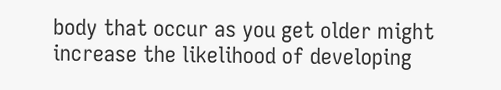body that occur as you get older might increase the likelihood of developing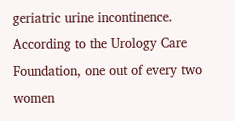geriatric urine incontinence. According to the Urology Care Foundation, one out of every two women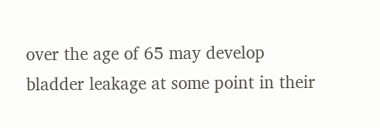over the age of 65 may develop bladder leakage at some point in their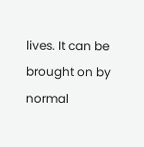lives. It can be brought on by normal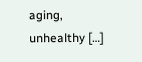aging, unhealthy […]